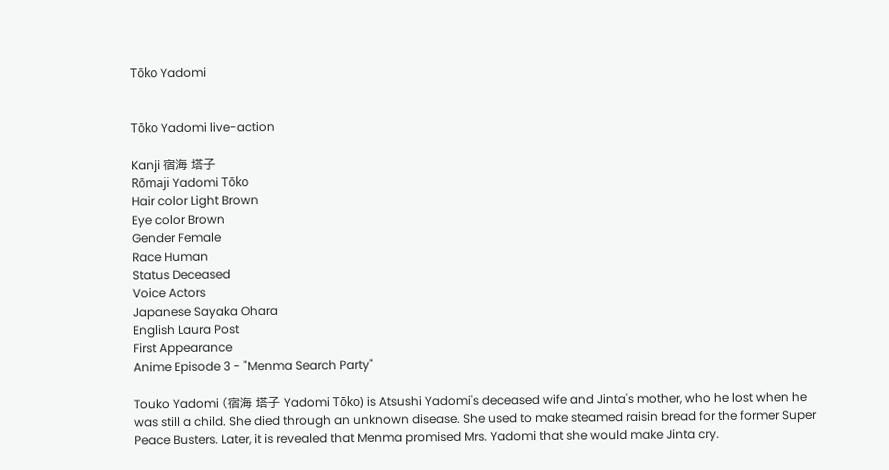Tōko Yadomi


Tōko Yadomi live-action

Kanji 宿海 塔子
Rōmaji Yadomi Tōko
Hair color Light Brown
Eye color Brown
Gender Female
Race Human
Status Deceased
Voice Actors
Japanese Sayaka Ohara
English Laura Post
First Appearance
Anime Episode 3 - "Menma Search Party"

Touko Yadomi (宿海 塔子 Yadomi Tōko) is Atsushi Yadomi's deceased wife and Jinta's mother, who he lost when he was still a child. She died through an unknown disease. She used to make steamed raisin bread for the former Super Peace Busters. Later, it is revealed that Menma promised Mrs. Yadomi that she would make Jinta cry.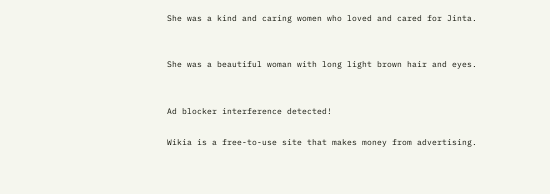She was a kind and caring women who loved and cared for Jinta.


She was a beautiful woman with long light brown hair and eyes.


Ad blocker interference detected!

Wikia is a free-to-use site that makes money from advertising.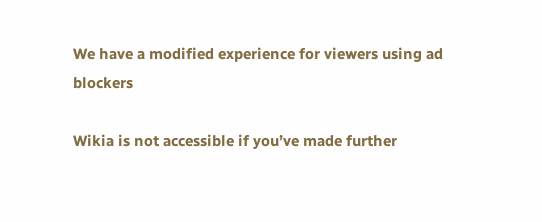We have a modified experience for viewers using ad blockers

Wikia is not accessible if you’ve made further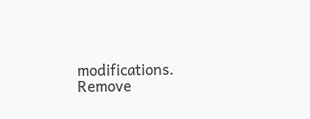modifications. Remove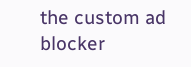the custom ad blocker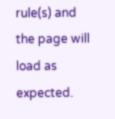rule(s) and the page will load as expected.